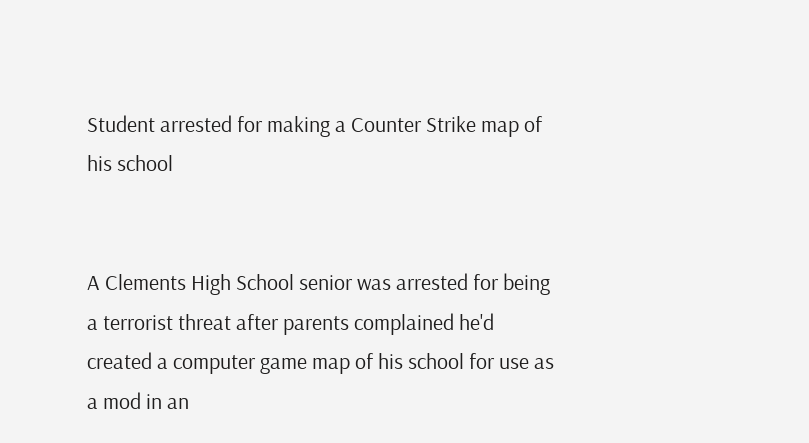Student arrested for making a Counter Strike map of his school


A Clements High School senior was arrested for being a terrorist threat after parents complained he'd created a computer game map of his school for use as a mod in an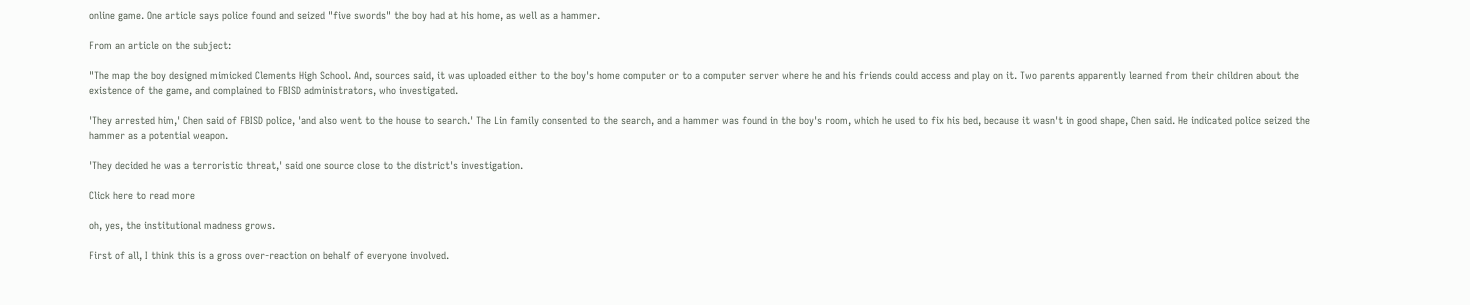online game. One article says police found and seized "five swords" the boy had at his home, as well as a hammer.

From an article on the subject:

"The map the boy designed mimicked Clements High School. And, sources said, it was uploaded either to the boy's home computer or to a computer server where he and his friends could access and play on it. Two parents apparently learned from their children about the existence of the game, and complained to FBISD administrators, who investigated.

'They arrested him,' Chen said of FBISD police, 'and also went to the house to search.' The Lin family consented to the search, and a hammer was found in the boy's room, which he used to fix his bed, because it wasn't in good shape, Chen said. He indicated police seized the hammer as a potential weapon.

'They decided he was a terroristic threat,' said one source close to the district's investigation.

Click here to read more

oh, yes, the institutional madness grows.

First of all, I think this is a gross over-reaction on behalf of everyone involved.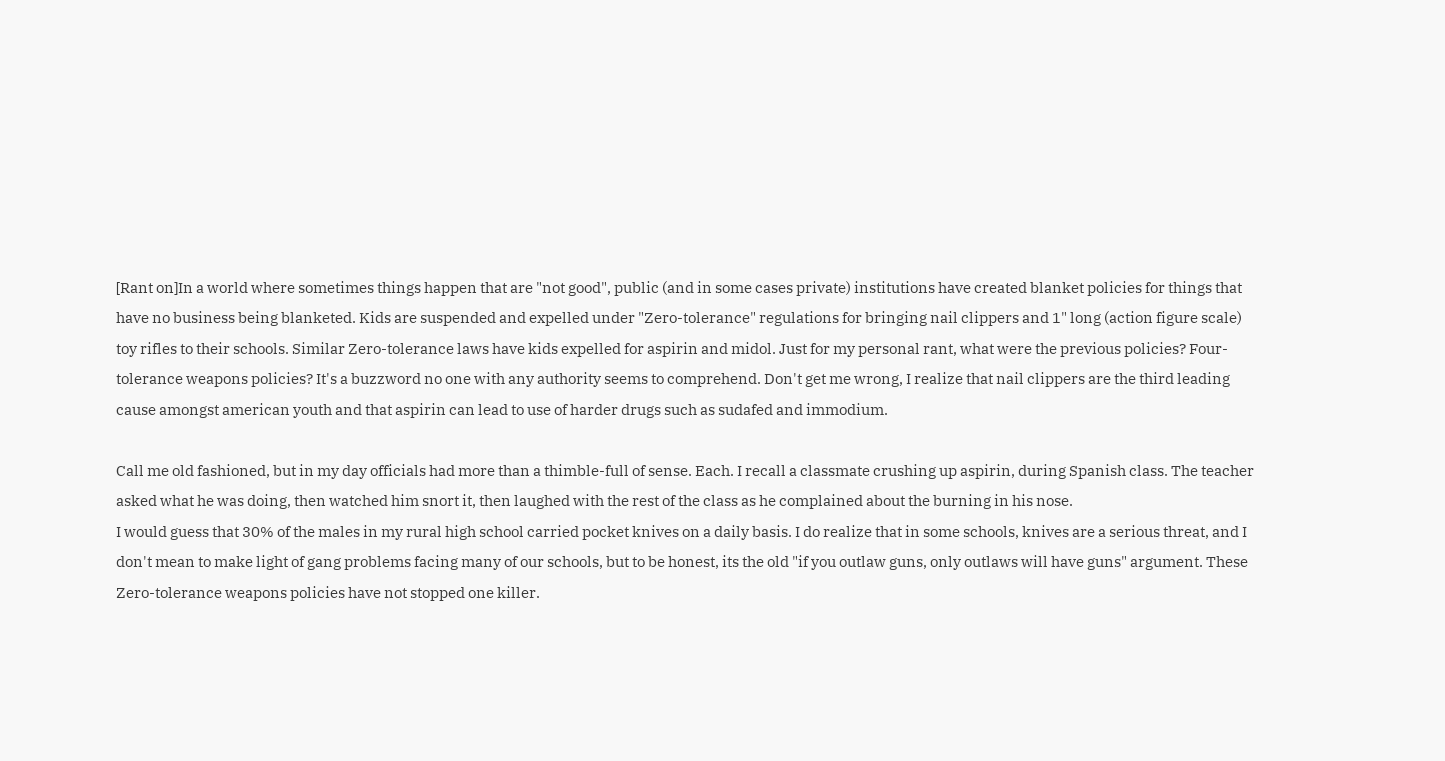[Rant on]In a world where sometimes things happen that are "not good", public (and in some cases private) institutions have created blanket policies for things that have no business being blanketed. Kids are suspended and expelled under "Zero-tolerance" regulations for bringing nail clippers and 1" long (action figure scale) toy rifles to their schools. Similar Zero-tolerance laws have kids expelled for aspirin and midol. Just for my personal rant, what were the previous policies? Four-tolerance weapons policies? It's a buzzword no one with any authority seems to comprehend. Don't get me wrong, I realize that nail clippers are the third leading cause amongst american youth and that aspirin can lead to use of harder drugs such as sudafed and immodium.

Call me old fashioned, but in my day officials had more than a thimble-full of sense. Each. I recall a classmate crushing up aspirin, during Spanish class. The teacher asked what he was doing, then watched him snort it, then laughed with the rest of the class as he complained about the burning in his nose.
I would guess that 30% of the males in my rural high school carried pocket knives on a daily basis. I do realize that in some schools, knives are a serious threat, and I don't mean to make light of gang problems facing many of our schools, but to be honest, its the old "if you outlaw guns, only outlaws will have guns" argument. These Zero-tolerance weapons policies have not stopped one killer.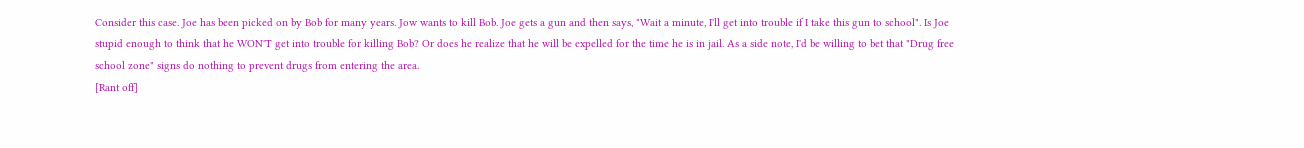Consider this case. Joe has been picked on by Bob for many years. Jow wants to kill Bob. Joe gets a gun and then says, "Wait a minute, I'll get into trouble if I take this gun to school". Is Joe stupid enough to think that he WON'T get into trouble for killing Bob? Or does he realize that he will be expelled for the time he is in jail. As a side note, I'd be willing to bet that "Drug free school zone" signs do nothing to prevent drugs from entering the area.
[Rant off]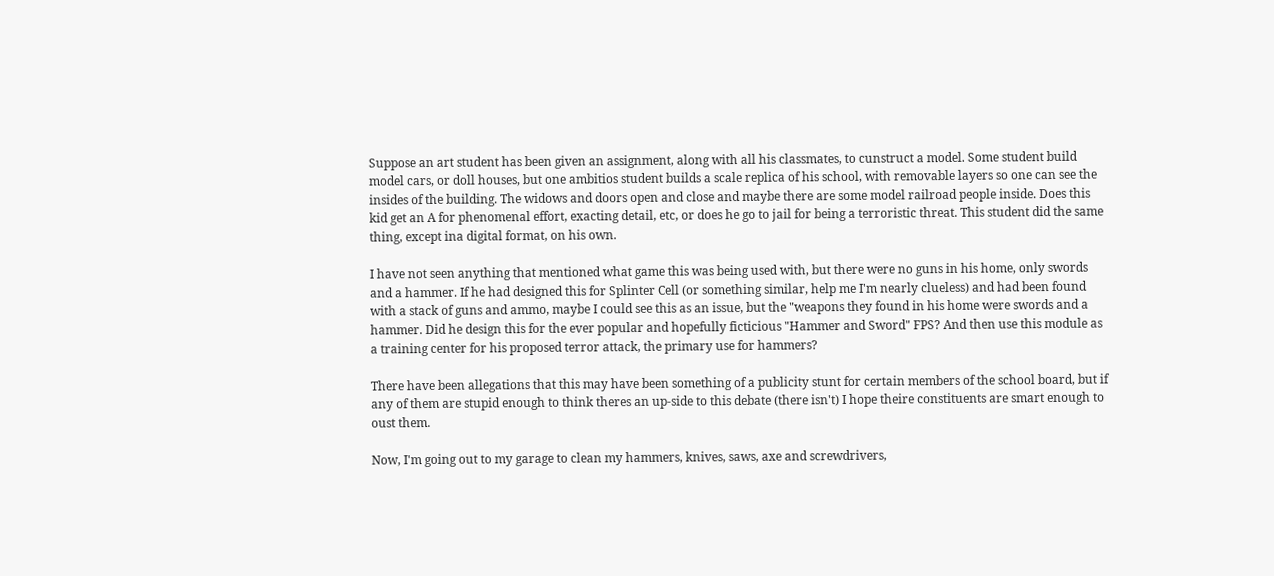Suppose an art student has been given an assignment, along with all his classmates, to cunstruct a model. Some student build model cars, or doll houses, but one ambitios student builds a scale replica of his school, with removable layers so one can see the insides of the building. The widows and doors open and close and maybe there are some model railroad people inside. Does this kid get an A for phenomenal effort, exacting detail, etc, or does he go to jail for being a terroristic threat. This student did the same thing, except ina digital format, on his own.

I have not seen anything that mentioned what game this was being used with, but there were no guns in his home, only swords and a hammer. If he had designed this for Splinter Cell (or something similar, help me I'm nearly clueless) and had been found with a stack of guns and ammo, maybe I could see this as an issue, but the "weapons they found in his home were swords and a hammer. Did he design this for the ever popular and hopefully ficticious "Hammer and Sword" FPS? And then use this module as a training center for his proposed terror attack, the primary use for hammers?

There have been allegations that this may have been something of a publicity stunt for certain members of the school board, but if any of them are stupid enough to think theres an up-side to this debate (there isn't) I hope theire constituents are smart enough to oust them.

Now, I'm going out to my garage to clean my hammers, knives, saws, axe and screwdrivers,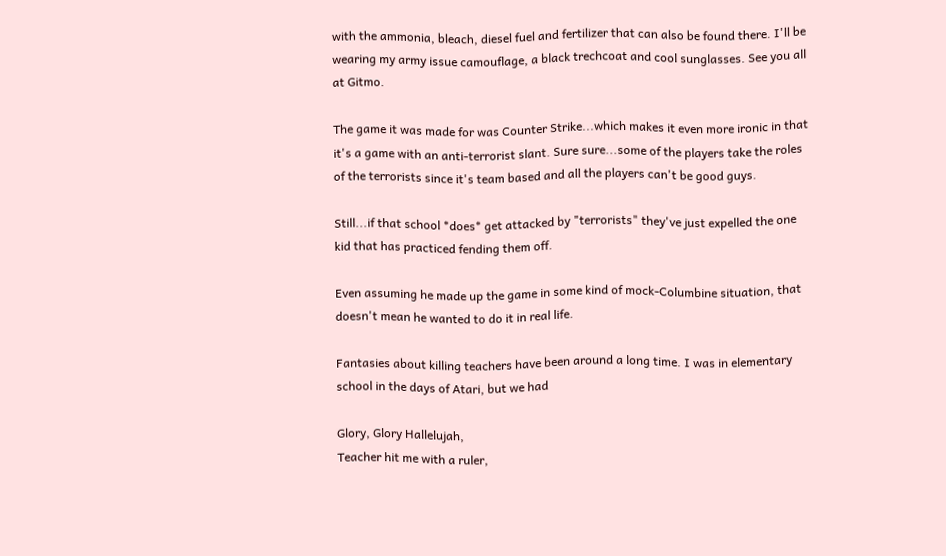with the ammonia, bleach, diesel fuel and fertilizer that can also be found there. I'll be wearing my army issue camouflage, a black trechcoat and cool sunglasses. See you all at Gitmo.

The game it was made for was Counter Strike...which makes it even more ironic in that it's a game with an anti-terrorist slant. Sure sure...some of the players take the roles of the terrorists since it's team based and all the players can't be good guys.

Still...if that school *does* get attacked by "terrorists" they've just expelled the one kid that has practiced fending them off.

Even assuming he made up the game in some kind of mock-Columbine situation, that doesn't mean he wanted to do it in real life.

Fantasies about killing teachers have been around a long time. I was in elementary school in the days of Atari, but we had

Glory, Glory Hallelujah,
Teacher hit me with a ruler,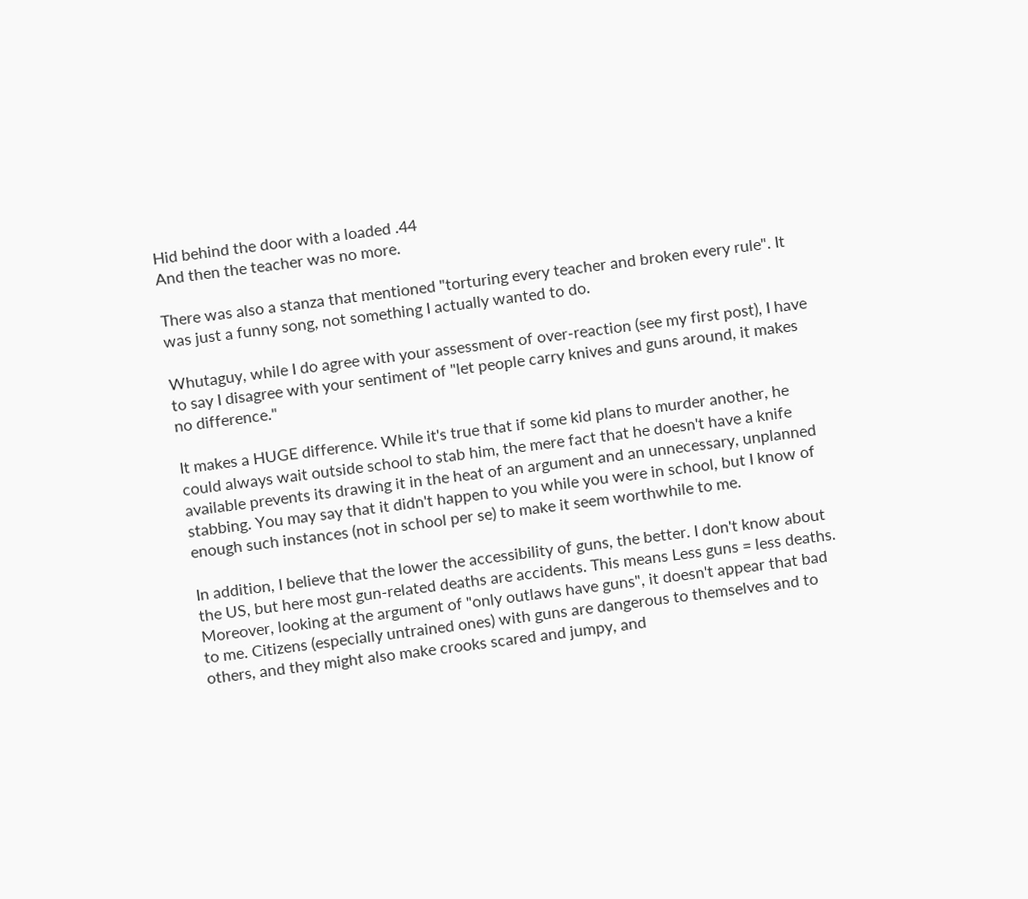Hid behind the door with a loaded .44
And then the teacher was no more.

There was also a stanza that mentioned "torturing every teacher and broken every rule". It was just a funny song, not something I actually wanted to do.

Whutaguy, while I do agree with your assessment of over-reaction (see my first post), I have to say I disagree with your sentiment of "let people carry knives and guns around, it makes no difference."

It makes a HUGE difference. While it's true that if some kid plans to murder another, he could always wait outside school to stab him, the mere fact that he doesn't have a knife available prevents its drawing it in the heat of an argument and an unnecessary, unplanned stabbing. You may say that it didn't happen to you while you were in school, but I know of enough such instances (not in school per se) to make it seem worthwhile to me.

In addition, I believe that the lower the accessibility of guns, the better. I don't know about the US, but here most gun-related deaths are accidents. This means Less guns = less deaths. Moreover, looking at the argument of "only outlaws have guns", it doesn't appear that bad to me. Citizens (especially untrained ones) with guns are dangerous to themselves and to others, and they might also make crooks scared and jumpy, and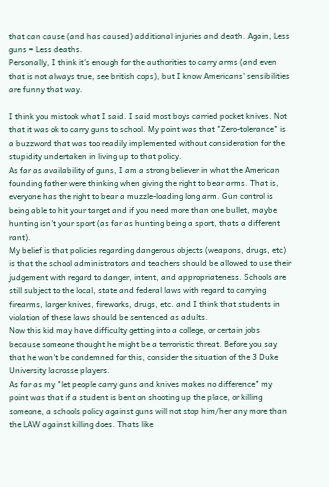that can cause (and has caused) additional injuries and death. Again, Less guns = Less deaths.
Personally, I think it's enough for the authorities to carry arms (and even that is not always true, see british cops), but I know Americans' sensibilities are funny that way.

I think you mistook what I said. I said most boys carried pocket knives. Not that it was ok to carry guns to school. My point was that "Zero-tolerance" is a buzzword that was too readily implemented without consideration for the stupidity undertaken in living up to that policy.
As far as availability of guns, I am a strong believer in what the American founding father were thinking when giving the right to bear arms. That is, everyone has the right to bear a muzzle-loading long arm. Gun control is being able to hit your target and if you need more than one bullet, maybe hunting isn't your sport (as far as hunting being a sport, thats a different rant).
My belief is that policies regarding dangerous objects (weapons, drugs, etc) is that the school administrators and teachers should be allowed to use their judgement with regard to danger, intent, and appropriateness. Schools are still subject to the local, state and federal laws with regard to carrying firearms, larger knives, fireworks, drugs, etc. and I think that students in violation of these laws should be sentenced as adults.
Now this kid may have difficulty getting into a college, or certain jobs because someone thought he might be a terroristic threat. Before you say that he won't be condemned for this, consider the situation of the 3 Duke University lacrosse players.
As far as my "let people carry guns and knives makes no difference" my point was that if a student is bent on shooting up the place, or killing someone, a schools policy against guns will not stop him/her any more than the LAW against killing does. Thats like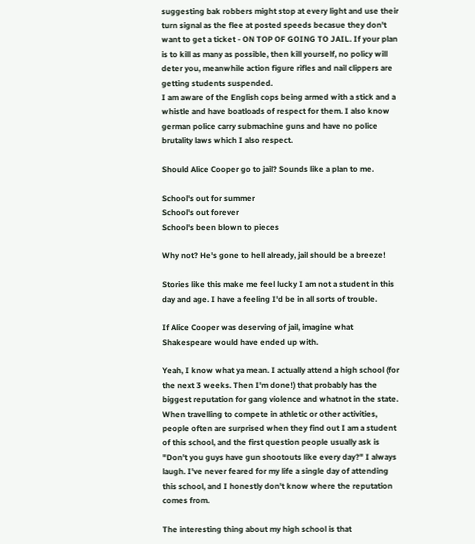suggesting bak robbers might stop at every light and use their turn signal as the flee at posted speeds becasue they don't want to get a ticket - ON TOP OF GOING TO JAIL. If your plan is to kill as many as possible, then kill yourself, no policy will deter you, meanwhile action figure rifles and nail clippers are getting students suspended.
I am aware of the English cops being armed with a stick and a whistle and have boatloads of respect for them. I also know german police carry submachine guns and have no police brutality laws which I also respect.

Should Alice Cooper go to jail? Sounds like a plan to me.

School's out for summer
School's out forever
School's been blown to pieces

Why not? He's gone to hell already, jail should be a breeze!

Stories like this make me feel lucky I am not a student in this day and age. I have a feeling I'd be in all sorts of trouble.

If Alice Cooper was deserving of jail, imagine what Shakespeare would have ended up with.

Yeah, I know what ya mean. I actually attend a high school (for the next 3 weeks. Then I'm done!) that probably has the biggest reputation for gang violence and whatnot in the state. When travelling to compete in athletic or other activities, people often are surprised when they find out I am a student of this school, and the first question people usually ask is "Don't you guys have gun shootouts like every day?" I always laugh. I've never feared for my life a single day of attending this school, and I honestly don't know where the reputation comes from.

The interesting thing about my high school is that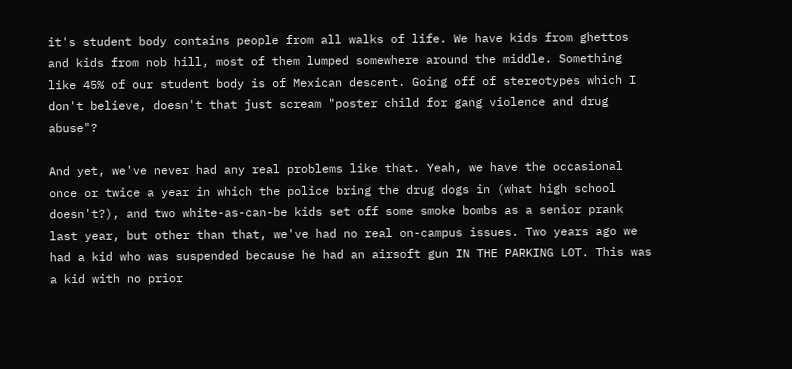it's student body contains people from all walks of life. We have kids from ghettos and kids from nob hill, most of them lumped somewhere around the middle. Something like 45% of our student body is of Mexican descent. Going off of stereotypes which I don't believe, doesn't that just scream "poster child for gang violence and drug abuse"?

And yet, we've never had any real problems like that. Yeah, we have the occasional once or twice a year in which the police bring the drug dogs in (what high school doesn't?), and two white-as-can-be kids set off some smoke bombs as a senior prank last year, but other than that, we've had no real on-campus issues. Two years ago we had a kid who was suspended because he had an airsoft gun IN THE PARKING LOT. This was a kid with no prior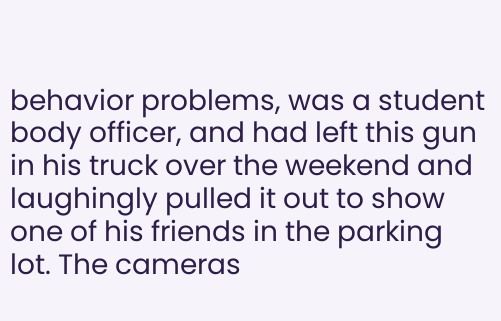behavior problems, was a student body officer, and had left this gun in his truck over the weekend and laughingly pulled it out to show one of his friends in the parking lot. The cameras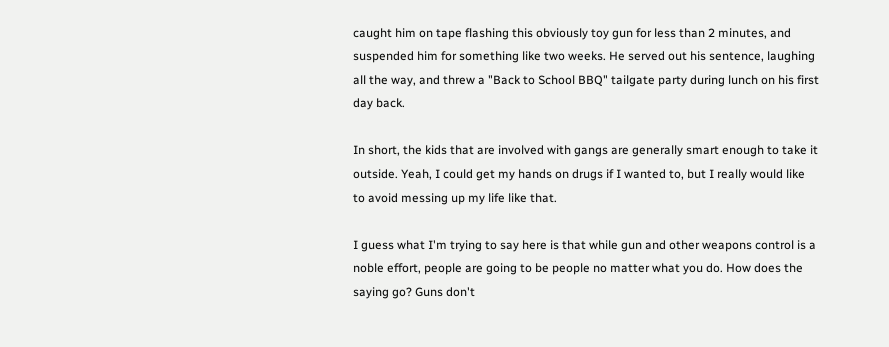caught him on tape flashing this obviously toy gun for less than 2 minutes, and suspended him for something like two weeks. He served out his sentence, laughing all the way, and threw a "Back to School BBQ" tailgate party during lunch on his first day back.

In short, the kids that are involved with gangs are generally smart enough to take it outside. Yeah, I could get my hands on drugs if I wanted to, but I really would like to avoid messing up my life like that.

I guess what I'm trying to say here is that while gun and other weapons control is a noble effort, people are going to be people no matter what you do. How does the saying go? Guns don't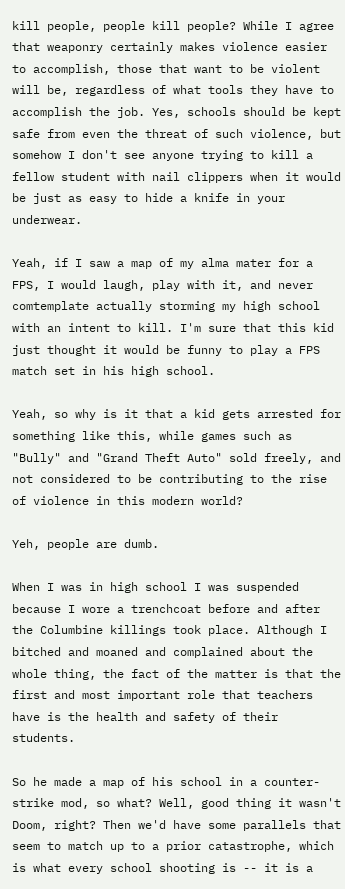kill people, people kill people? While I agree that weaponry certainly makes violence easier to accomplish, those that want to be violent will be, regardless of what tools they have to accomplish the job. Yes, schools should be kept safe from even the threat of such violence, but somehow I don't see anyone trying to kill a fellow student with nail clippers when it would be just as easy to hide a knife in your underwear.

Yeah, if I saw a map of my alma mater for a FPS, I would laugh, play with it, and never comtemplate actually storming my high school with an intent to kill. I'm sure that this kid just thought it would be funny to play a FPS match set in his high school.

Yeah, so why is it that a kid gets arrested for something like this, while games such as "Bully" and "Grand Theft Auto" sold freely, and not considered to be contributing to the rise of violence in this modern world?

Yeh, people are dumb.

When I was in high school I was suspended because I wore a trenchcoat before and after the Columbine killings took place. Although I bitched and moaned and complained about the whole thing, the fact of the matter is that the first and most important role that teachers have is the health and safety of their students.

So he made a map of his school in a counter-strike mod, so what? Well, good thing it wasn't Doom, right? Then we'd have some parallels that seem to match up to a prior catastrophe, which is what every school shooting is -- it is a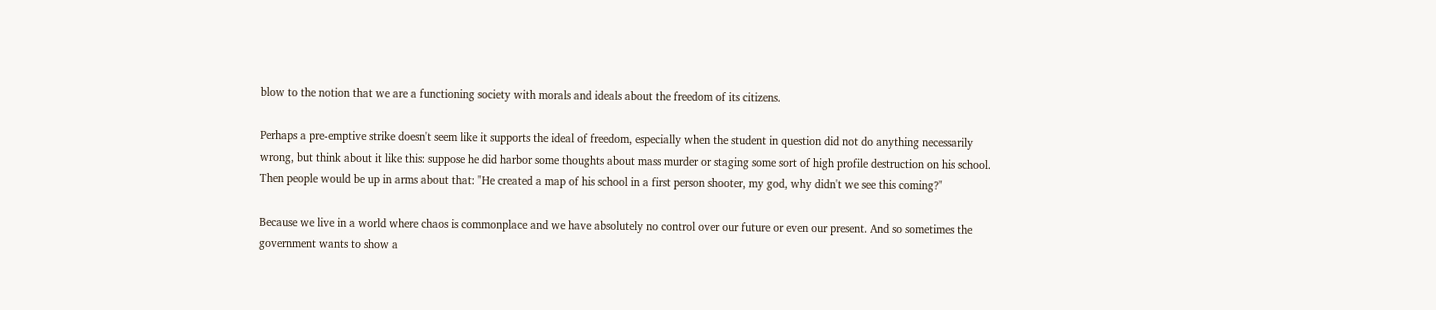blow to the notion that we are a functioning society with morals and ideals about the freedom of its citizens.

Perhaps a pre-emptive strike doesn't seem like it supports the ideal of freedom, especially when the student in question did not do anything necessarily wrong, but think about it like this: suppose he did harbor some thoughts about mass murder or staging some sort of high profile destruction on his school. Then people would be up in arms about that: "He created a map of his school in a first person shooter, my god, why didn't we see this coming?"

Because we live in a world where chaos is commonplace and we have absolutely no control over our future or even our present. And so sometimes the government wants to show a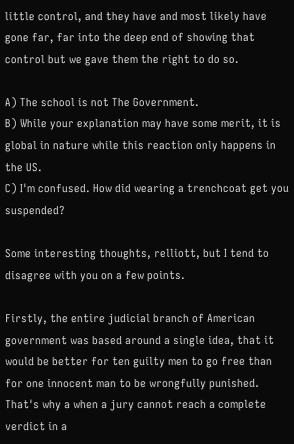little control, and they have and most likely have gone far, far into the deep end of showing that control but we gave them the right to do so.

A) The school is not The Government.
B) While your explanation may have some merit, it is global in nature while this reaction only happens in the US.
C) I'm confused. How did wearing a trenchcoat get you suspended?

Some interesting thoughts, relliott, but I tend to disagree with you on a few points.

Firstly, the entire judicial branch of American government was based around a single idea, that it would be better for ten guilty men to go free than for one innocent man to be wrongfully punished. That's why a when a jury cannot reach a complete verdict in a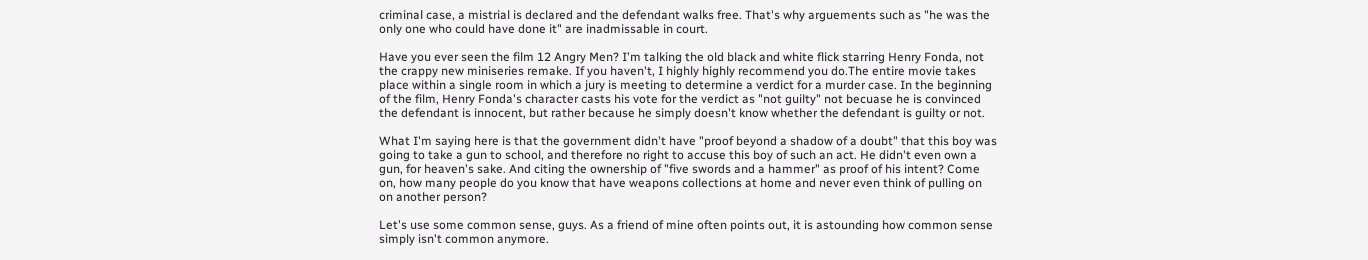criminal case, a mistrial is declared and the defendant walks free. That's why arguements such as "he was the only one who could have done it" are inadmissable in court.

Have you ever seen the film 12 Angry Men? I'm talking the old black and white flick starring Henry Fonda, not the crappy new miniseries remake. If you haven't, I highly highly recommend you do.The entire movie takes place within a single room in which a jury is meeting to determine a verdict for a murder case. In the beginning of the film, Henry Fonda's character casts his vote for the verdict as "not guilty" not becuase he is convinced the defendant is innocent, but rather because he simply doesn't know whether the defendant is guilty or not.

What I'm saying here is that the government didn't have "proof beyond a shadow of a doubt" that this boy was going to take a gun to school, and therefore no right to accuse this boy of such an act. He didn't even own a gun, for heaven's sake. And citing the ownership of "five swords and a hammer" as proof of his intent? Come on, how many people do you know that have weapons collections at home and never even think of pulling on on another person?

Let's use some common sense, guys. As a friend of mine often points out, it is astounding how common sense simply isn't common anymore.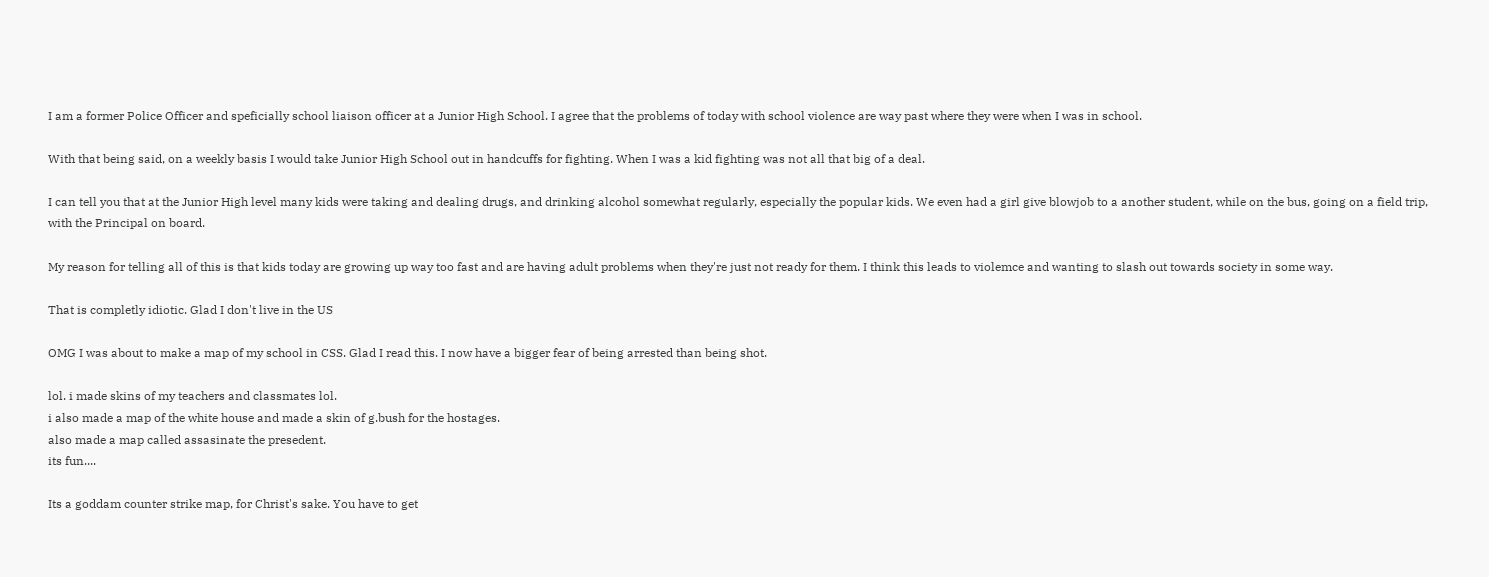I am a former Police Officer and speficially school liaison officer at a Junior High School. I agree that the problems of today with school violence are way past where they were when I was in school.

With that being said, on a weekly basis I would take Junior High School out in handcuffs for fighting. When I was a kid fighting was not all that big of a deal.

I can tell you that at the Junior High level many kids were taking and dealing drugs, and drinking alcohol somewhat regularly, especially the popular kids. We even had a girl give blowjob to a another student, while on the bus, going on a field trip, with the Principal on board.

My reason for telling all of this is that kids today are growing up way too fast and are having adult problems when they're just not ready for them. I think this leads to violemce and wanting to slash out towards society in some way.

That is completly idiotic. Glad I don't live in the US

OMG I was about to make a map of my school in CSS. Glad I read this. I now have a bigger fear of being arrested than being shot.

lol. i made skins of my teachers and classmates lol.
i also made a map of the white house and made a skin of g.bush for the hostages.
also made a map called assasinate the presedent.
its fun....

Its a goddam counter strike map, for Christ's sake. You have to get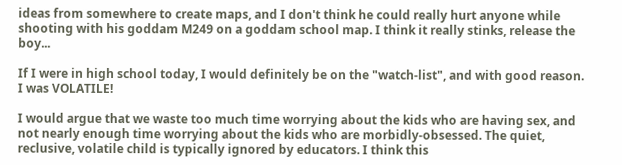ideas from somewhere to create maps, and I don't think he could really hurt anyone while shooting with his goddam M249 on a goddam school map. I think it really stinks, release the boy...

If I were in high school today, I would definitely be on the "watch-list", and with good reason. I was VOLATILE!

I would argue that we waste too much time worrying about the kids who are having sex, and not nearly enough time worrying about the kids who are morbidly-obsessed. The quiet, reclusive, volatile child is typically ignored by educators. I think this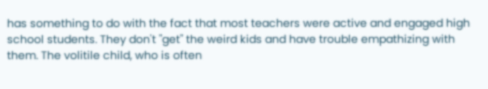has something to do with the fact that most teachers were active and engaged high school students. They don't "get" the weird kids and have trouble empathizing with them. The volitile child, who is often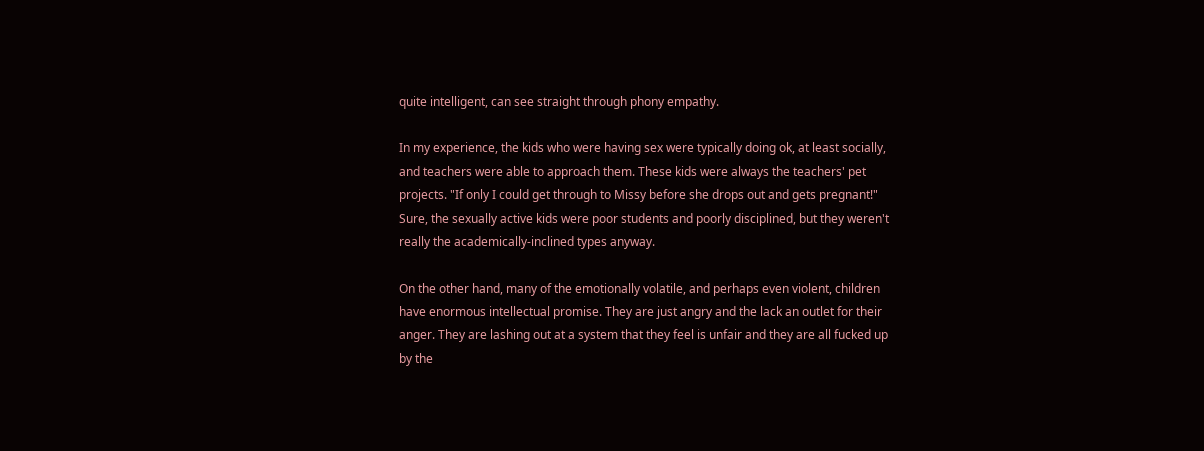quite intelligent, can see straight through phony empathy.

In my experience, the kids who were having sex were typically doing ok, at least socially, and teachers were able to approach them. These kids were always the teachers' pet projects. "If only I could get through to Missy before she drops out and gets pregnant!" Sure, the sexually active kids were poor students and poorly disciplined, but they weren't really the academically-inclined types anyway.

On the other hand, many of the emotionally volatile, and perhaps even violent, children have enormous intellectual promise. They are just angry and the lack an outlet for their anger. They are lashing out at a system that they feel is unfair and they are all fucked up by the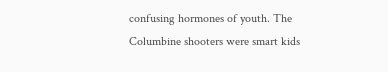confusing hormones of youth. The Columbine shooters were smart kids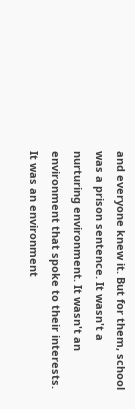and everyone knew it. But for them, school was a prison sentence. It wasn't a nurturing environment. It wasn't an environment that spoke to their interests. It was an environment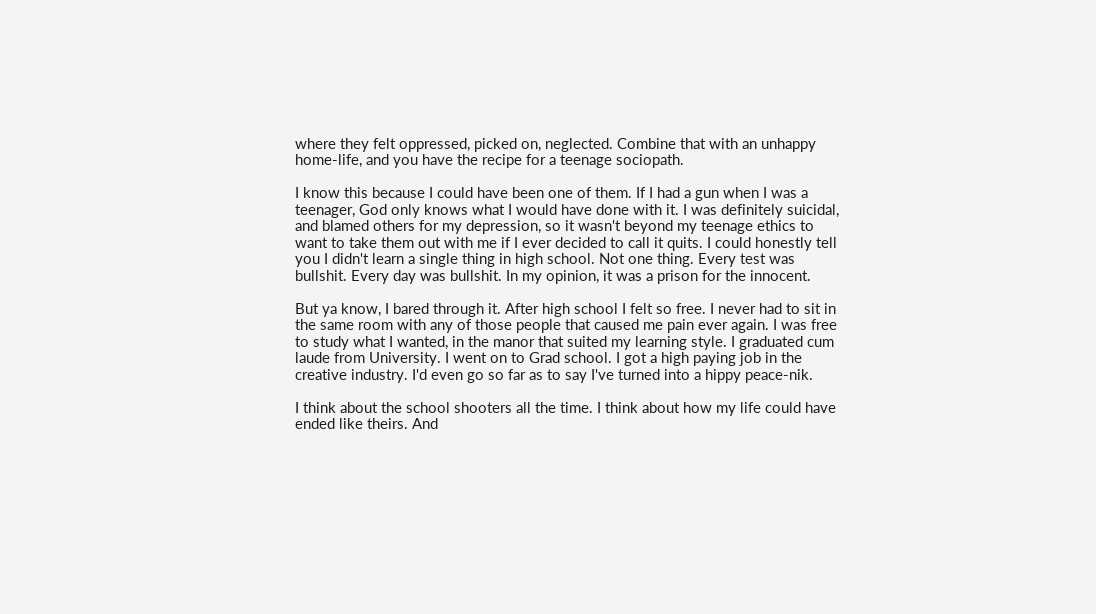where they felt oppressed, picked on, neglected. Combine that with an unhappy home-life, and you have the recipe for a teenage sociopath.

I know this because I could have been one of them. If I had a gun when I was a teenager, God only knows what I would have done with it. I was definitely suicidal, and blamed others for my depression, so it wasn't beyond my teenage ethics to want to take them out with me if I ever decided to call it quits. I could honestly tell you I didn't learn a single thing in high school. Not one thing. Every test was bullshit. Every day was bullshit. In my opinion, it was a prison for the innocent.

But ya know, I bared through it. After high school I felt so free. I never had to sit in the same room with any of those people that caused me pain ever again. I was free to study what I wanted, in the manor that suited my learning style. I graduated cum laude from University. I went on to Grad school. I got a high paying job in the creative industry. I'd even go so far as to say I've turned into a hippy peace-nik.

I think about the school shooters all the time. I think about how my life could have ended like theirs. And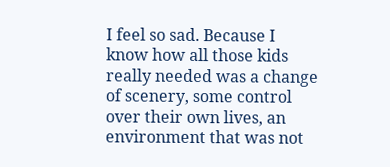I feel so sad. Because I know how all those kids really needed was a change of scenery, some control over their own lives, an environment that was not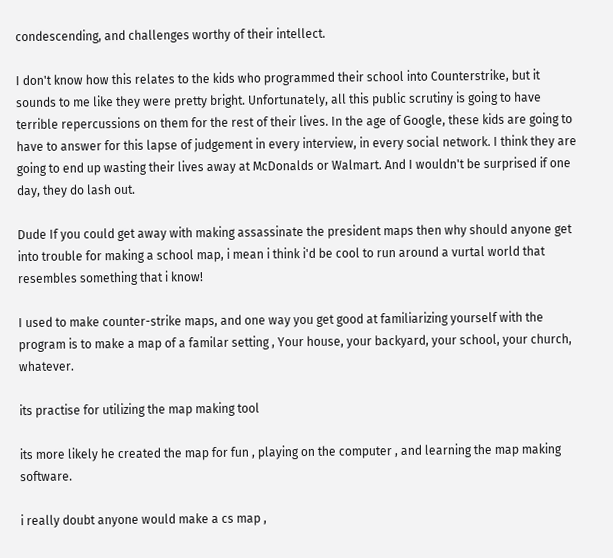condescending, and challenges worthy of their intellect.

I don't know how this relates to the kids who programmed their school into Counterstrike, but it sounds to me like they were pretty bright. Unfortunately, all this public scrutiny is going to have terrible repercussions on them for the rest of their lives. In the age of Google, these kids are going to have to answer for this lapse of judgement in every interview, in every social network. I think they are going to end up wasting their lives away at McDonalds or Walmart. And I wouldn't be surprised if one day, they do lash out.

Dude If you could get away with making assassinate the president maps then why should anyone get into trouble for making a school map, i mean i think i'd be cool to run around a vurtal world that resembles something that i know!

I used to make counter-strike maps, and one way you get good at familiarizing yourself with the program is to make a map of a familar setting , Your house, your backyard, your school, your church, whatever.

its practise for utilizing the map making tool

its more likely he created the map for fun , playing on the computer , and learning the map making software.

i really doubt anyone would make a cs map ,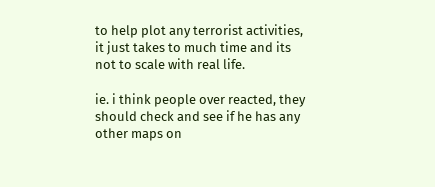to help plot any terrorist activities, it just takes to much time and its not to scale with real life.

ie. i think people over reacted, they should check and see if he has any other maps on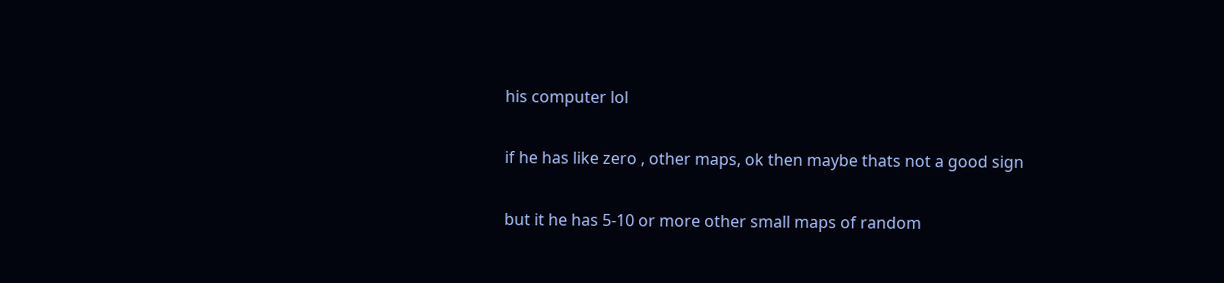his computer lol

if he has like zero , other maps, ok then maybe thats not a good sign

but it he has 5-10 or more other small maps of random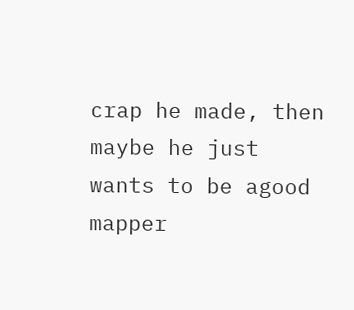crap he made, then maybe he just wants to be agood mapper